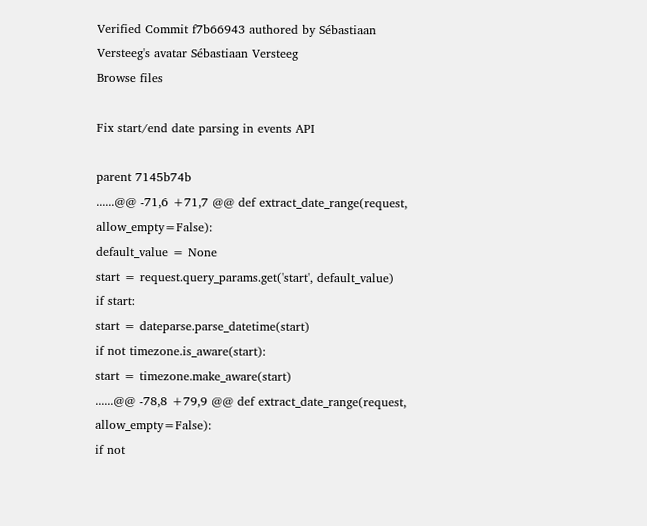Verified Commit f7b66943 authored by Sébastiaan Versteeg's avatar Sébastiaan Versteeg
Browse files

Fix start/end date parsing in events API

parent 7145b74b
......@@ -71,6 +71,7 @@ def extract_date_range(request, allow_empty=False):
default_value = None
start = request.query_params.get('start', default_value)
if start:
start = dateparse.parse_datetime(start)
if not timezone.is_aware(start):
start = timezone.make_aware(start)
......@@ -78,8 +79,9 @@ def extract_date_range(request, allow_empty=False):
if not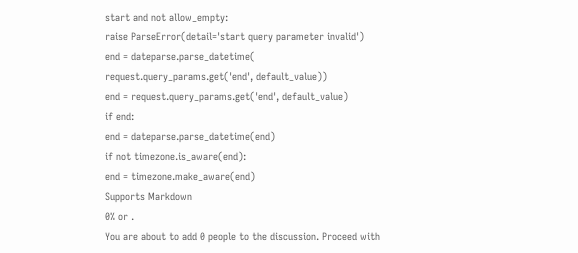start and not allow_empty:
raise ParseError(detail='start query parameter invalid')
end = dateparse.parse_datetime(
request.query_params.get('end', default_value))
end = request.query_params.get('end', default_value)
if end:
end = dateparse.parse_datetime(end)
if not timezone.is_aware(end):
end = timezone.make_aware(end)
Supports Markdown
0% or .
You are about to add 0 people to the discussion. Proceed with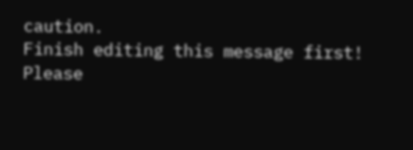caution.
Finish editing this message first!
Please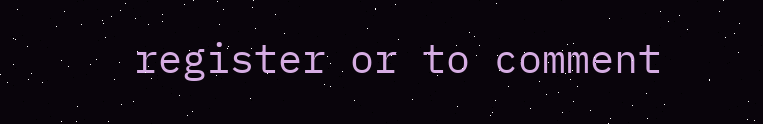register or to comment